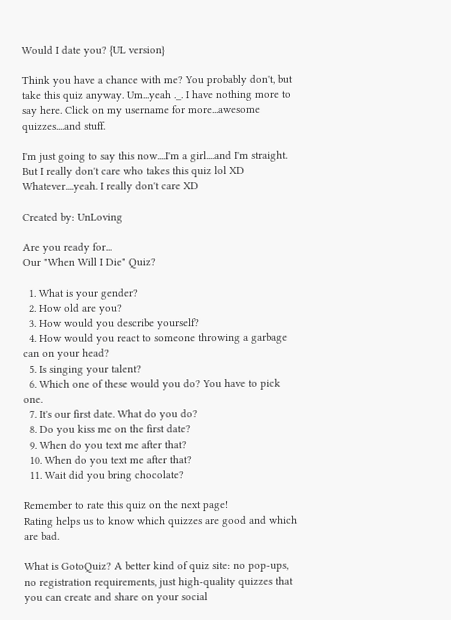Would I date you? {UL version}

Think you have a chance with me? You probably don't, but take this quiz anyway. Um...yeah ._. I have nothing more to say here. Click on my username for more...awesome quizzes....and stuff.

I'm just going to say this now....I'm a girl....and I'm straight. But I really don't care who takes this quiz lol XD Whatever....yeah. I really don't care XD

Created by: UnLoving

Are you ready for...
Our "When Will I Die" Quiz?

  1. What is your gender?
  2. How old are you?
  3. How would you describe yourself?
  4. How would you react to someone throwing a garbage can on your head?
  5. Is singing your talent?
  6. Which one of these would you do? You have to pick one.
  7. It's our first date. What do you do?
  8. Do you kiss me on the first date?
  9. When do you text me after that?
  10. When do you text me after that?
  11. Wait did you bring chocolate?

Remember to rate this quiz on the next page!
Rating helps us to know which quizzes are good and which are bad.

What is GotoQuiz? A better kind of quiz site: no pop-ups, no registration requirements, just high-quality quizzes that you can create and share on your social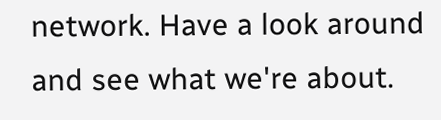network. Have a look around and see what we're about.